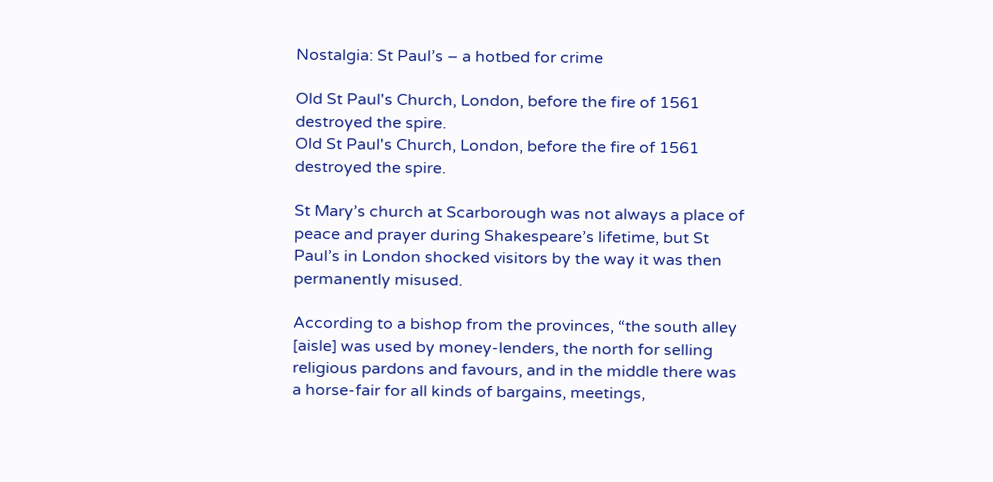Nostalgia: St Paul’s – a hotbed for crime

Old St Paul's Church, London, before the fire of 1561 destroyed the spire.
Old St Paul's Church, London, before the fire of 1561 destroyed the spire.

St Mary’s church at Scarborough was not always a place of peace and prayer during Shakespeare’s lifetime, but St Paul’s in London shocked visitors by the way it was then permanently misused.

According to a bishop from the provinces, “the south alley [aisle] was used by money-lenders, the north for selling religious pardons and favours, and in the middle there was a horse-fair for all kinds of bargains, meetings,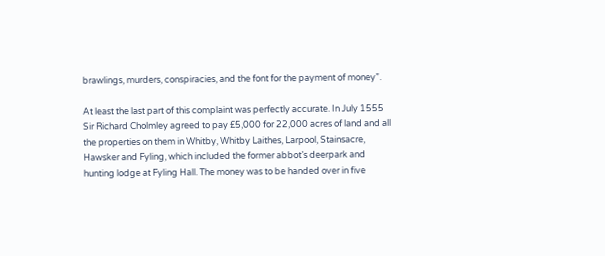brawlings, murders, conspiracies, and the font for the payment of money”.

At least the last part of this complaint was perfectly accurate. In July 1555 Sir Richard Cholmley agreed to pay £5,000 for 22,000 acres of land and all the properties on them in Whitby, Whitby Laithes, Larpool, Stainsacre, Hawsker and Fyling, which included the former abbot’s deerpark and hunting lodge at Fyling Hall. The money was to be handed over in five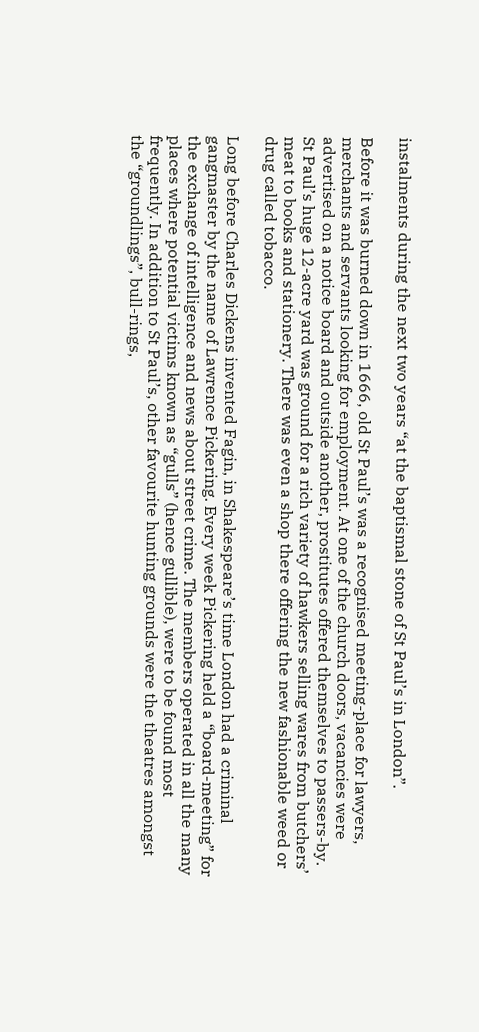instalments during the next two years “at the baptismal stone of St Paul’s in London”.

Before it was burned down in 1666, old St Paul’s was a recognised meeting-place for lawyers, merchants and servants looking for employment. At one of the church doors, vacancies were advertised on a notice board and outside another, prostitutes offered themselves to passers-by. St Paul’s huge 12-acre yard was ground for a rich variety of hawkers selling wares from butchers’ meat to books and stationery. There was even a shop there offering the new fashionable weed or drug called tobacco.

Long before Charles Dickens invented Fagin, in Shakespeare’s time London had a criminal gangmaster by the name of Lawrence Pickering. Every week Pickering held a “board-meeting” for the exchange of intelligence and news about street crime. The members operated in all the many places where potential victims known as “gulls” (hence gullible), were to be found most frequently. In addition to St Paul’s, other favourite hunting grounds were the theatres amongst the “groundlings”, bull-rings,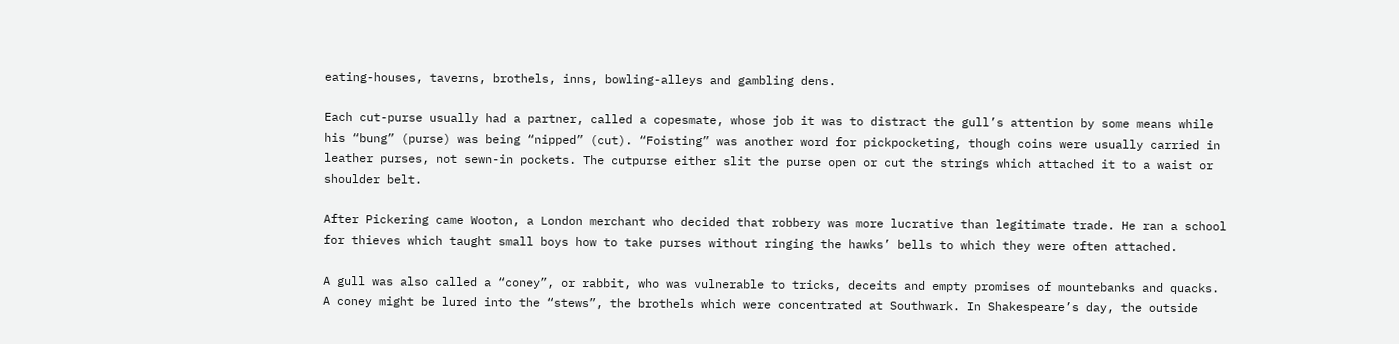eating-houses, taverns, brothels, inns, bowling-alleys and gambling dens.

Each cut-purse usually had a partner, called a copesmate, whose job it was to distract the gull’s attention by some means while his “bung” (purse) was being “nipped” (cut). “Foisting” was another word for pickpocketing, though coins were usually carried in leather purses, not sewn-in pockets. The cutpurse either slit the purse open or cut the strings which attached it to a waist or shoulder belt.

After Pickering came Wooton, a London merchant who decided that robbery was more lucrative than legitimate trade. He ran a school for thieves which taught small boys how to take purses without ringing the hawks’ bells to which they were often attached.

A gull was also called a “coney”, or rabbit, who was vulnerable to tricks, deceits and empty promises of mountebanks and quacks. A coney might be lured into the “stews”, the brothels which were concentrated at Southwark. In Shakespeare’s day, the outside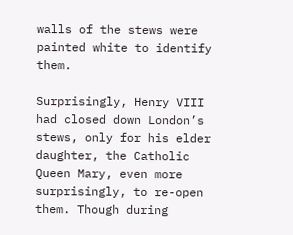walls of the stews were painted white to identify them.

Surprisingly, Henry VIII had closed down London’s stews, only for his elder daughter, the Catholic Queen Mary, even more surprisingly, to re-open them. Though during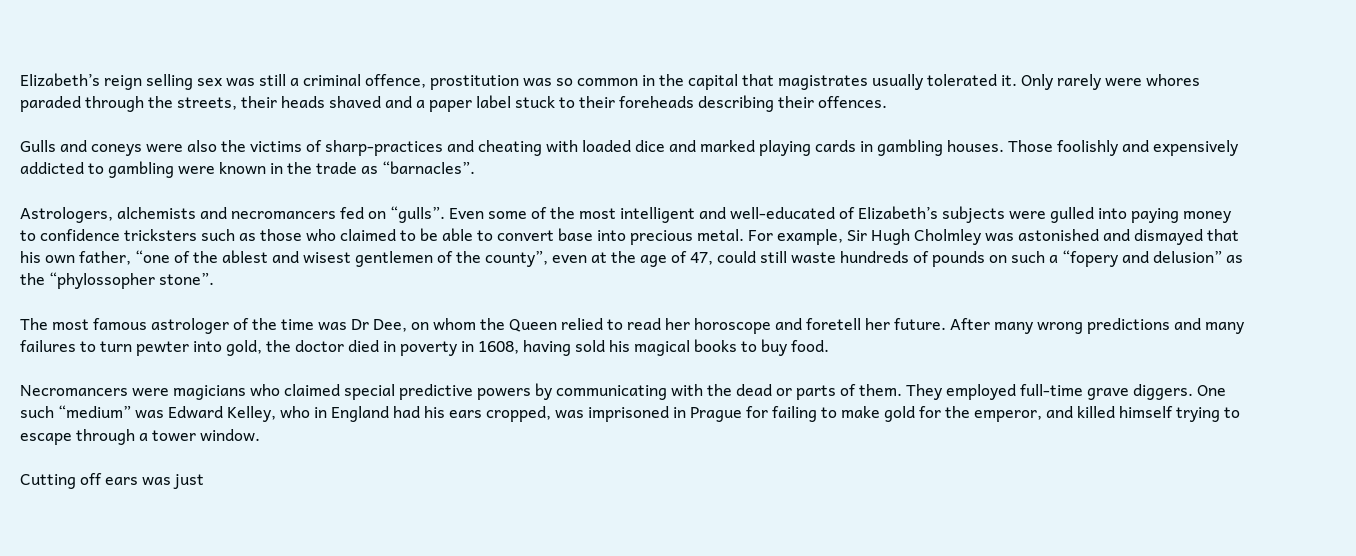Elizabeth’s reign selling sex was still a criminal offence, prostitution was so common in the capital that magistrates usually tolerated it. Only rarely were whores paraded through the streets, their heads shaved and a paper label stuck to their foreheads describing their offences.

Gulls and coneys were also the victims of sharp-practices and cheating with loaded dice and marked playing cards in gambling houses. Those foolishly and expensively addicted to gambling were known in the trade as “barnacles”.

Astrologers, alchemists and necromancers fed on “gulls”. Even some of the most intelligent and well-educated of Elizabeth’s subjects were gulled into paying money to confidence tricksters such as those who claimed to be able to convert base into precious metal. For example, Sir Hugh Cholmley was astonished and dismayed that his own father, “one of the ablest and wisest gentlemen of the county”, even at the age of 47, could still waste hundreds of pounds on such a “fopery and delusion” as the “phylossopher stone”.

The most famous astrologer of the time was Dr Dee, on whom the Queen relied to read her horoscope and foretell her future. After many wrong predictions and many failures to turn pewter into gold, the doctor died in poverty in 1608, having sold his magical books to buy food.

Necromancers were magicians who claimed special predictive powers by communicating with the dead or parts of them. They employed full-time grave diggers. One such “medium” was Edward Kelley, who in England had his ears cropped, was imprisoned in Prague for failing to make gold for the emperor, and killed himself trying to escape through a tower window.

Cutting off ears was just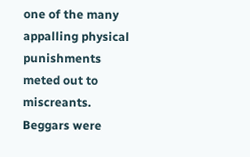one of the many appalling physical punishments meted out to miscreants. Beggars were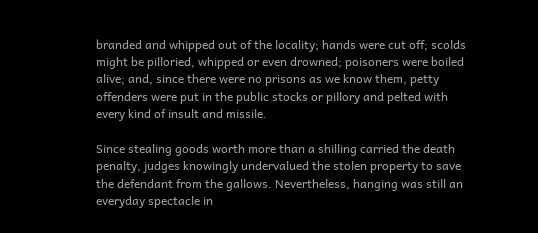branded and whipped out of the locality; hands were cut off; scolds might be pilloried, whipped or even drowned; poisoners were boiled alive; and, since there were no prisons as we know them, petty offenders were put in the public stocks or pillory and pelted with every kind of insult and missile.

Since stealing goods worth more than a shilling carried the death penalty, judges knowingly undervalued the stolen property to save the defendant from the gallows. Nevertheless, hanging was still an everyday spectacle in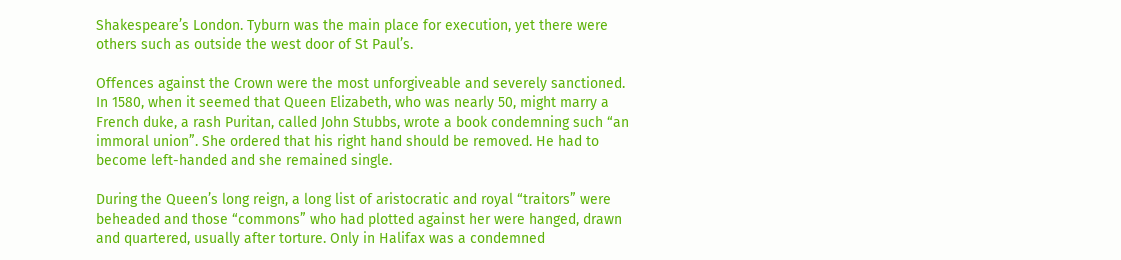Shakespeare’s London. Tyburn was the main place for execution, yet there were others such as outside the west door of St Paul’s.

Offences against the Crown were the most unforgiveable and severely sanctioned. In 1580, when it seemed that Queen Elizabeth, who was nearly 50, might marry a French duke, a rash Puritan, called John Stubbs, wrote a book condemning such “an immoral union”. She ordered that his right hand should be removed. He had to become left-handed and she remained single.

During the Queen’s long reign, a long list of aristocratic and royal “traitors” were beheaded and those “commons” who had plotted against her were hanged, drawn and quartered, usually after torture. Only in Halifax was a condemned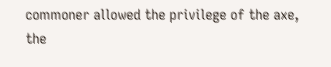commoner allowed the privilege of the axe, the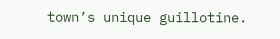town’s unique guillotine.